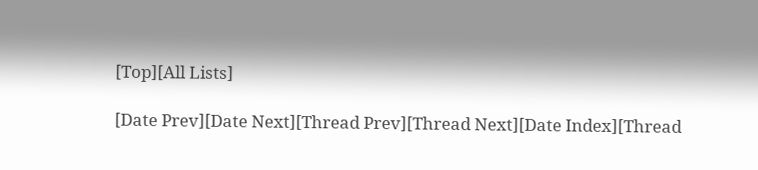[Top][All Lists]

[Date Prev][Date Next][Thread Prev][Thread Next][Date Index][Thread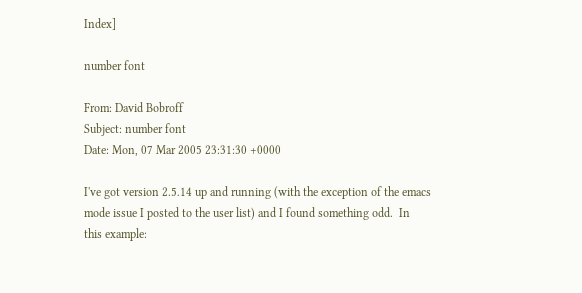Index]

number font

From: David Bobroff
Subject: number font
Date: Mon, 07 Mar 2005 23:31:30 +0000

I've got version 2.5.14 up and running (with the exception of the emacs
mode issue I posted to the user list) and I found something odd.  In
this example: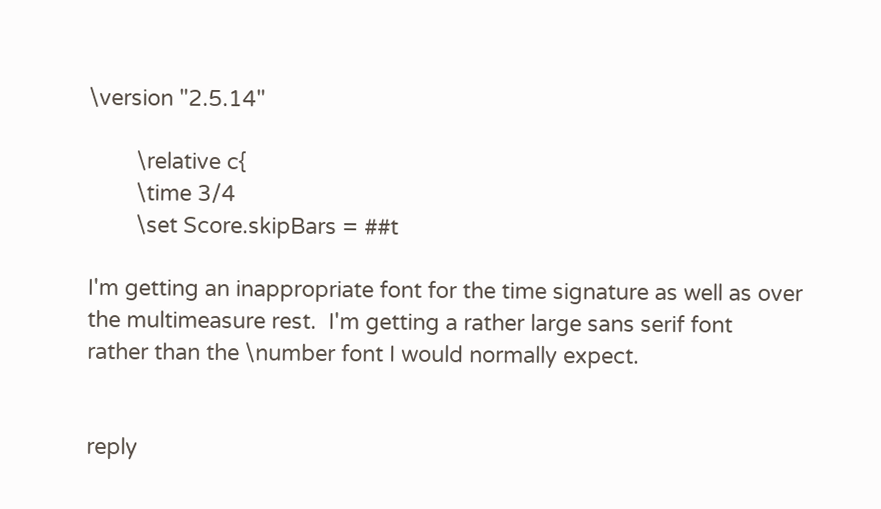\version "2.5.14"

        \relative c{
        \time 3/4
        \set Score.skipBars = ##t

I'm getting an inappropriate font for the time signature as well as over
the multimeasure rest.  I'm getting a rather large sans serif font
rather than the \number font I would normally expect.


reply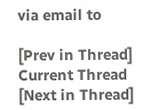via email to

[Prev in Thread] Current Thread [Next in Thread]